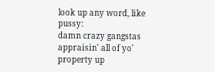look up any word, like pussy:
damn crazy gangstas appraisin' all of yo' property up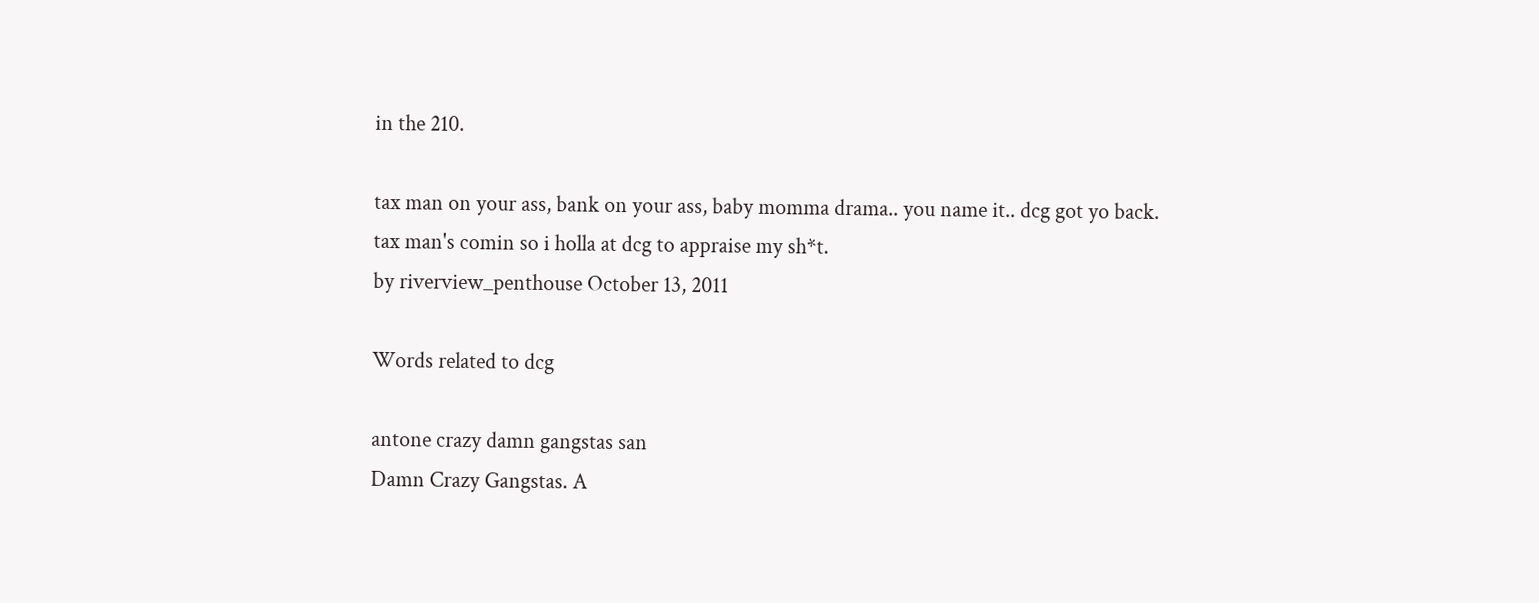in the 210.

tax man on your ass, bank on your ass, baby momma drama.. you name it.. dcg got yo back.
tax man's comin so i holla at dcg to appraise my sh*t.
by riverview_penthouse October 13, 2011

Words related to dcg

antone crazy damn gangstas san
Damn Crazy Gangstas. A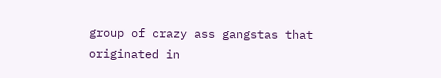group of crazy ass gangstas that originated in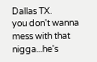Dallas TX.
you don't wanna mess with that nigga...he's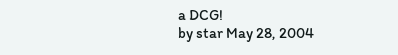a DCG!
by star May 28, 2004